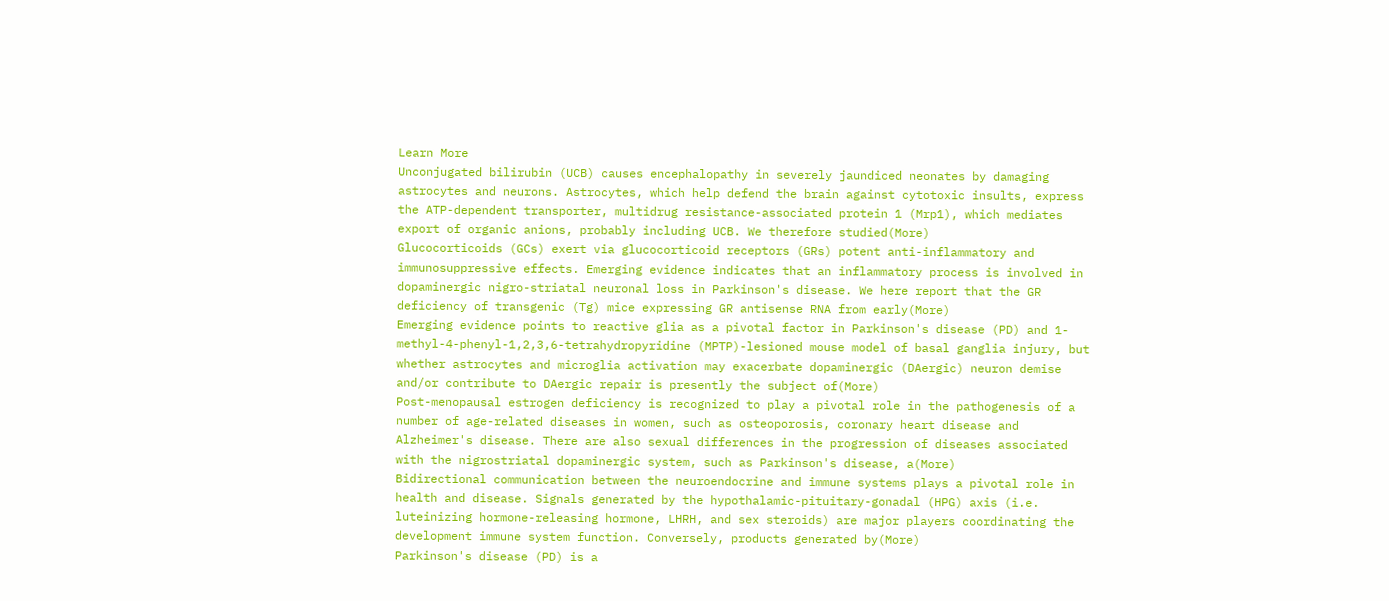Learn More
Unconjugated bilirubin (UCB) causes encephalopathy in severely jaundiced neonates by damaging astrocytes and neurons. Astrocytes, which help defend the brain against cytotoxic insults, express the ATP-dependent transporter, multidrug resistance-associated protein 1 (Mrp1), which mediates export of organic anions, probably including UCB. We therefore studied(More)
Glucocorticoids (GCs) exert via glucocorticoid receptors (GRs) potent anti-inflammatory and immunosuppressive effects. Emerging evidence indicates that an inflammatory process is involved in dopaminergic nigro-striatal neuronal loss in Parkinson's disease. We here report that the GR deficiency of transgenic (Tg) mice expressing GR antisense RNA from early(More)
Emerging evidence points to reactive glia as a pivotal factor in Parkinson's disease (PD) and 1-methyl-4-phenyl-1,2,3,6-tetrahydropyridine (MPTP)-lesioned mouse model of basal ganglia injury, but whether astrocytes and microglia activation may exacerbate dopaminergic (DAergic) neuron demise and/or contribute to DAergic repair is presently the subject of(More)
Post-menopausal estrogen deficiency is recognized to play a pivotal role in the pathogenesis of a number of age-related diseases in women, such as osteoporosis, coronary heart disease and Alzheimer's disease. There are also sexual differences in the progression of diseases associated with the nigrostriatal dopaminergic system, such as Parkinson's disease, a(More)
Bidirectional communication between the neuroendocrine and immune systems plays a pivotal role in health and disease. Signals generated by the hypothalamic-pituitary-gonadal (HPG) axis (i.e. luteinizing hormone-releasing hormone, LHRH, and sex steroids) are major players coordinating the development immune system function. Conversely, products generated by(More)
Parkinson's disease (PD) is a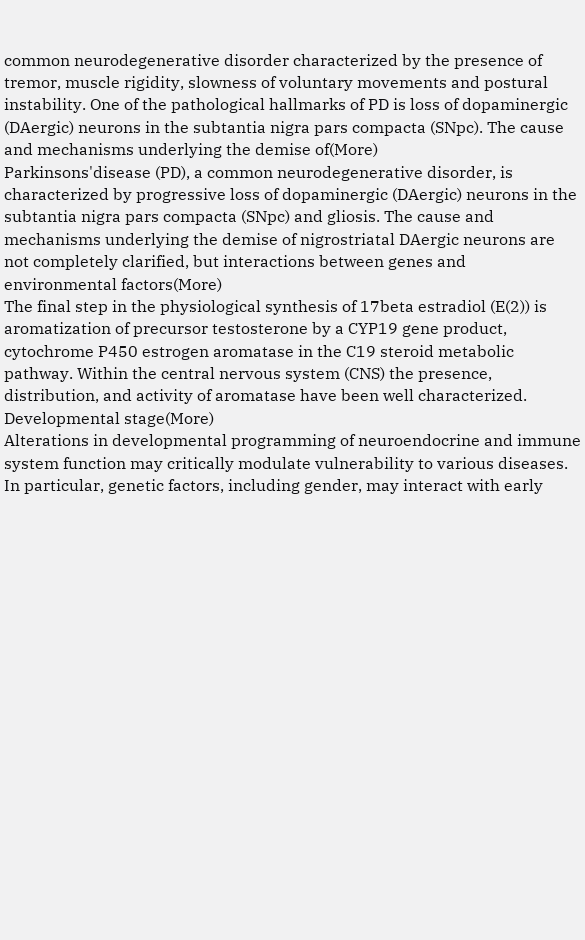common neurodegenerative disorder characterized by the presence of tremor, muscle rigidity, slowness of voluntary movements and postural instability. One of the pathological hallmarks of PD is loss of dopaminergic (DAergic) neurons in the subtantia nigra pars compacta (SNpc). The cause and mechanisms underlying the demise of(More)
Parkinsons'disease (PD), a common neurodegenerative disorder, is characterized by progressive loss of dopaminergic (DAergic) neurons in the subtantia nigra pars compacta (SNpc) and gliosis. The cause and mechanisms underlying the demise of nigrostriatal DAergic neurons are not completely clarified, but interactions between genes and environmental factors(More)
The final step in the physiological synthesis of 17beta estradiol (E(2)) is aromatization of precursor testosterone by a CYP19 gene product, cytochrome P450 estrogen aromatase in the C19 steroid metabolic pathway. Within the central nervous system (CNS) the presence, distribution, and activity of aromatase have been well characterized. Developmental stage(More)
Alterations in developmental programming of neuroendocrine and immune system function may critically modulate vulnerability to various diseases. In particular, genetic factors, including gender, may interact with early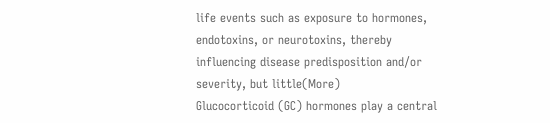life events such as exposure to hormones, endotoxins, or neurotoxins, thereby influencing disease predisposition and/or severity, but little(More)
Glucocorticoid (GC) hormones play a central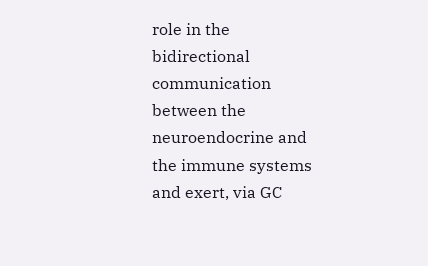role in the bidirectional communication between the neuroendocrine and the immune systems and exert, via GC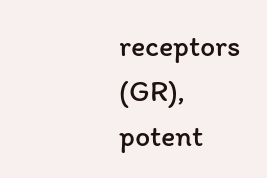receptors (GR), potent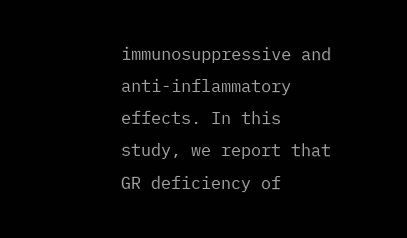immunosuppressive and anti-inflammatory effects. In this study, we report that GR deficiency of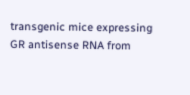transgenic mice expressing GR antisense RNA from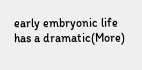early embryonic life has a dramatic(More)